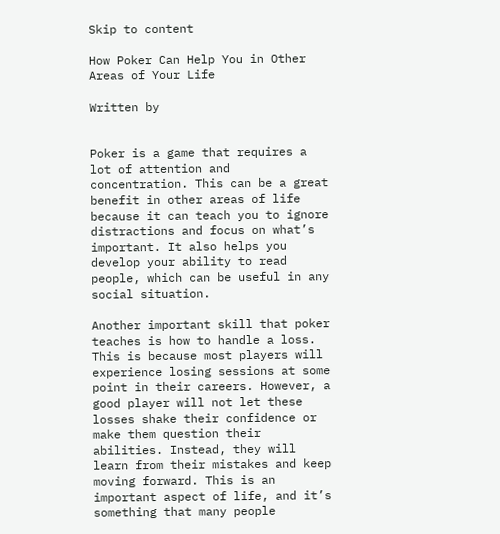Skip to content

How Poker Can Help You in Other Areas of Your Life

Written by


Poker is a game that requires a lot of attention and concentration. This can be a great benefit in other areas of life because it can teach you to ignore distractions and focus on what’s important. It also helps you develop your ability to read people, which can be useful in any social situation.

Another important skill that poker teaches is how to handle a loss. This is because most players will experience losing sessions at some point in their careers. However, a good player will not let these losses shake their confidence or make them question their abilities. Instead, they will learn from their mistakes and keep moving forward. This is an important aspect of life, and it’s something that many people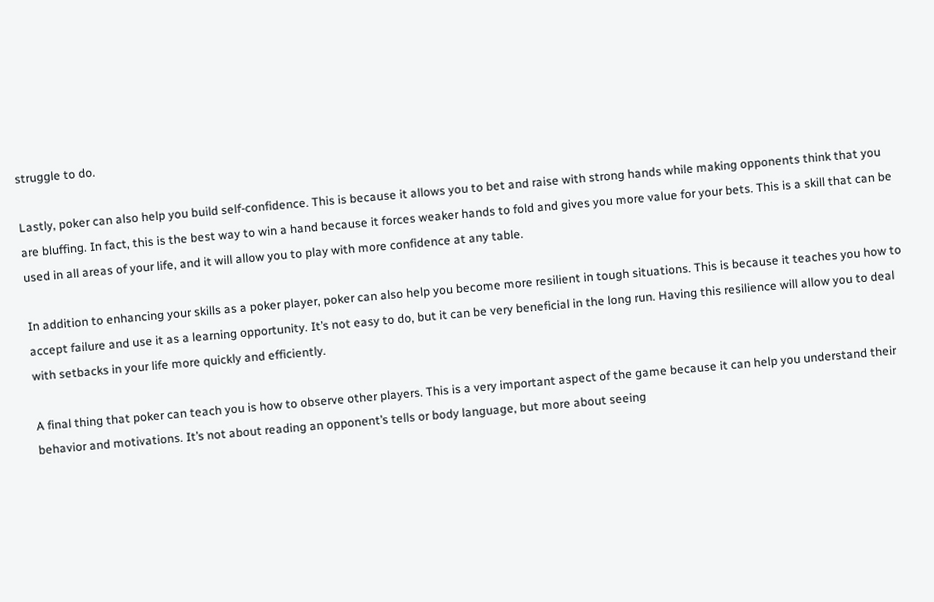struggle to do.

Lastly, poker can also help you build self-confidence. This is because it allows you to bet and raise with strong hands while making opponents think that you are bluffing. In fact, this is the best way to win a hand because it forces weaker hands to fold and gives you more value for your bets. This is a skill that can be used in all areas of your life, and it will allow you to play with more confidence at any table.

In addition to enhancing your skills as a poker player, poker can also help you become more resilient in tough situations. This is because it teaches you how to accept failure and use it as a learning opportunity. It’s not easy to do, but it can be very beneficial in the long run. Having this resilience will allow you to deal with setbacks in your life more quickly and efficiently.

A final thing that poker can teach you is how to observe other players. This is a very important aspect of the game because it can help you understand their behavior and motivations. It’s not about reading an opponent’s tells or body language, but more about seeing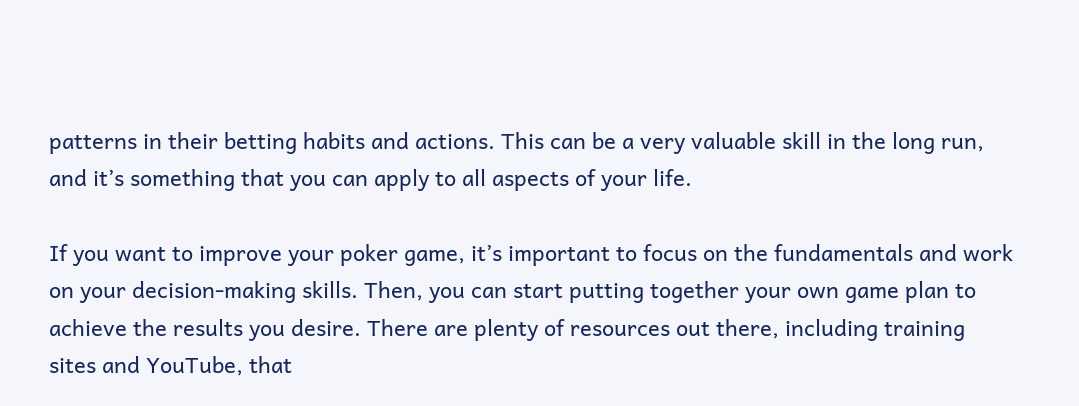patterns in their betting habits and actions. This can be a very valuable skill in the long run, and it’s something that you can apply to all aspects of your life.

If you want to improve your poker game, it’s important to focus on the fundamentals and work on your decision-making skills. Then, you can start putting together your own game plan to achieve the results you desire. There are plenty of resources out there, including training sites and YouTube, that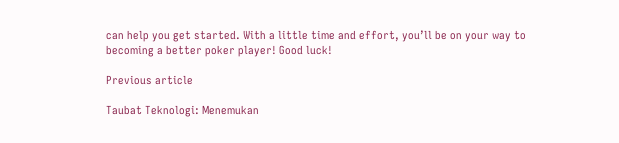can help you get started. With a little time and effort, you’ll be on your way to becoming a better poker player! Good luck!

Previous article

Taubat Teknologi: Menemukan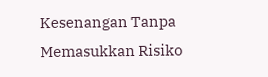Kesenangan Tanpa Memasukkan Risiko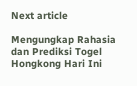Next article

Mengungkap Rahasia dan Prediksi Togel Hongkong Hari Ini